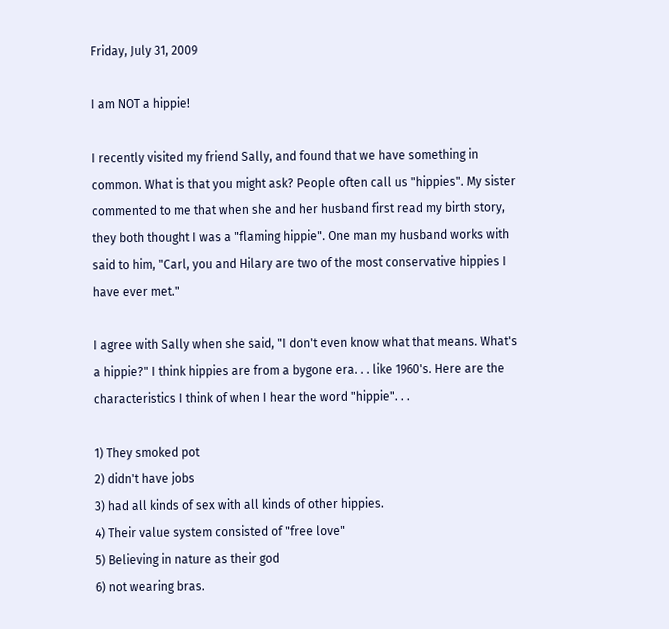Friday, July 31, 2009

I am NOT a hippie!

I recently visited my friend Sally, and found that we have something in common. What is that you might ask? People often call us "hippies". My sister commented to me that when she and her husband first read my birth story, they both thought I was a "flaming hippie". One man my husband works with said to him, "Carl, you and Hilary are two of the most conservative hippies I have ever met."

I agree with Sally when she said, "I don't even know what that means. What's a hippie?" I think hippies are from a bygone era. . . like 1960's. Here are the characteristics I think of when I hear the word "hippie". . .

1) They smoked pot
2) didn't have jobs
3) had all kinds of sex with all kinds of other hippies.
4) Their value system consisted of "free love"
5) Believing in nature as their god
6) not wearing bras.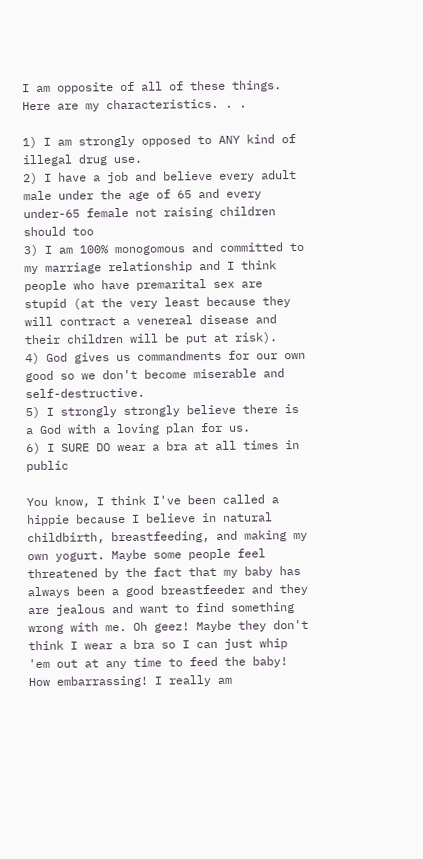I am opposite of all of these things. Here are my characteristics. . .

1) I am strongly opposed to ANY kind of illegal drug use.
2) I have a job and believe every adult male under the age of 65 and every under-65 female not raising children should too
3) I am 100% monogomous and committed to my marriage relationship and I think people who have premarital sex are stupid (at the very least because they will contract a venereal disease and their children will be put at risk).
4) God gives us commandments for our own good so we don't become miserable and self-destructive.
5) I strongly strongly believe there is a God with a loving plan for us.
6) I SURE DO wear a bra at all times in public

You know, I think I've been called a hippie because I believe in natural childbirth, breastfeeding, and making my own yogurt. Maybe some people feel threatened by the fact that my baby has always been a good breastfeeder and they are jealous and want to find something wrong with me. Oh geez! Maybe they don't think I wear a bra so I can just whip 'em out at any time to feed the baby! How embarrassing! I really am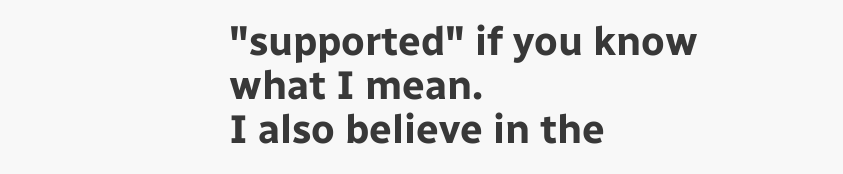"supported" if you know what I mean.
I also believe in the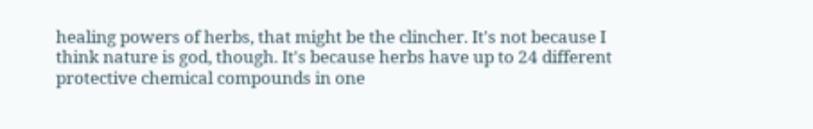healing powers of herbs, that might be the clincher. It's not because I think nature is god, though. It's because herbs have up to 24 different protective chemical compounds in one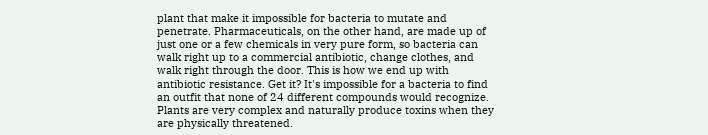plant that make it impossible for bacteria to mutate and penetrate. Pharmaceuticals, on the other hand, are made up of just one or a few chemicals in very pure form, so bacteria can walk right up to a commercial antibiotic, change clothes, and walk right through the door. This is how we end up with antibiotic resistance. Get it? It's impossible for a bacteria to find an outfit that none of 24 different compounds would recognize. Plants are very complex and naturally produce toxins when they are physically threatened.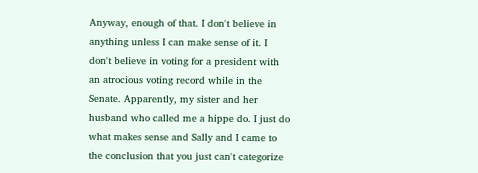Anyway, enough of that. I don't believe in anything unless I can make sense of it. I don't believe in voting for a president with an atrocious voting record while in the Senate. Apparently, my sister and her husband who called me a hippe do. I just do what makes sense and Sally and I came to the conclusion that you just can't categorize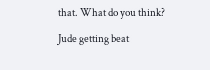that. What do you think?

Jude getting beat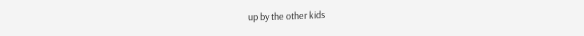up by the other kids